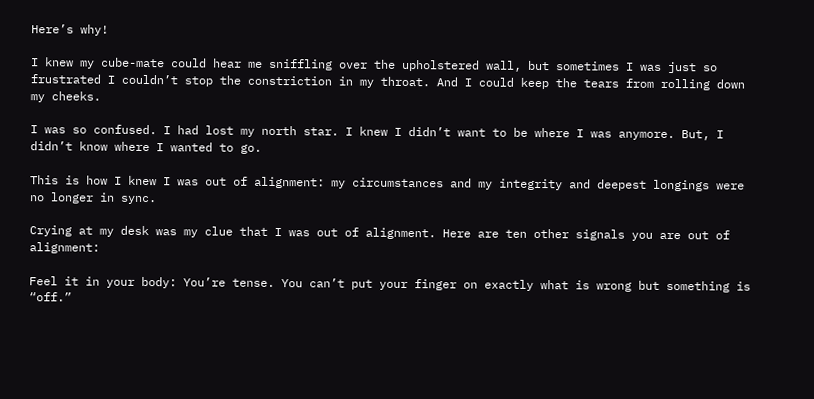Here’s why!

I knew my cube-mate could hear me sniffling over the upholstered wall, but sometimes I was just so frustrated I couldn’t stop the constriction in my throat. And I could keep the tears from rolling down my cheeks.

I was so confused. I had lost my north star. I knew I didn’t want to be where I was anymore. But, I didn’t know where I wanted to go.

This is how I knew I was out of alignment: my circumstances and my integrity and deepest longings were no longer in sync.

Crying at my desk was my clue that I was out of alignment. Here are ten other signals you are out of alignment:

Feel it in your body: You’re tense. You can’t put your finger on exactly what is wrong but something is “off.”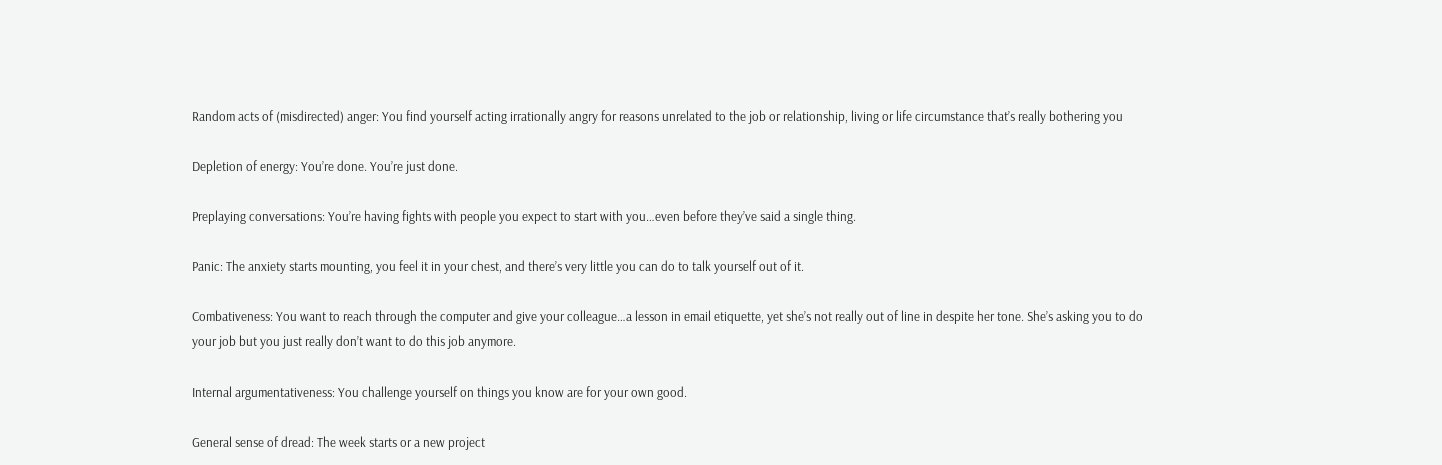Random acts of (misdirected) anger: You find yourself acting irrationally angry for reasons unrelated to the job or relationship, living or life circumstance that’s really bothering you

Depletion of energy: You’re done. You’re just done.

Preplaying conversations: You’re having fights with people you expect to start with you…even before they’ve said a single thing.

Panic: The anxiety starts mounting, you feel it in your chest, and there’s very little you can do to talk yourself out of it.

Combativeness: You want to reach through the computer and give your colleague…a lesson in email etiquette, yet she’s not really out of line in despite her tone. She’s asking you to do your job but you just really don’t want to do this job anymore.

Internal argumentativeness: You challenge yourself on things you know are for your own good.

General sense of dread: The week starts or a new project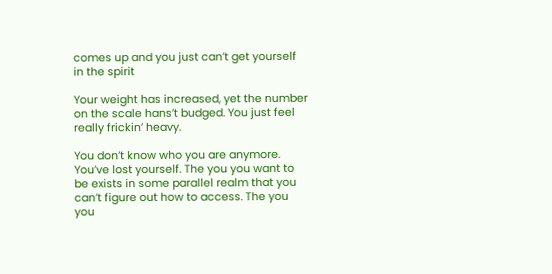comes up and you just can’t get yourself in the spirit

Your weight has increased, yet the number on the scale hans’t budged. You just feel really frickin’ heavy.

You don’t know who you are anymore. You’ve lost yourself. The you you want to be exists in some parallel realm that you can’t figure out how to access. The you you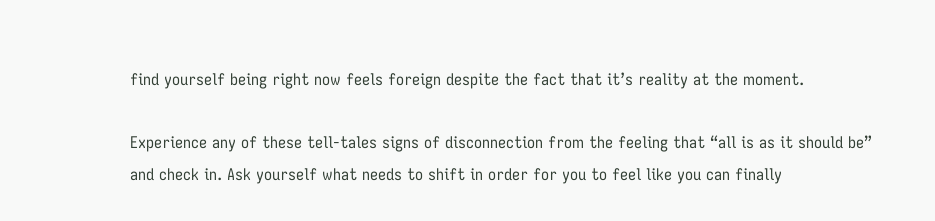find yourself being right now feels foreign despite the fact that it’s reality at the moment.

Experience any of these tell-tales signs of disconnection from the feeling that “all is as it should be” and check in. Ask yourself what needs to shift in order for you to feel like you can finally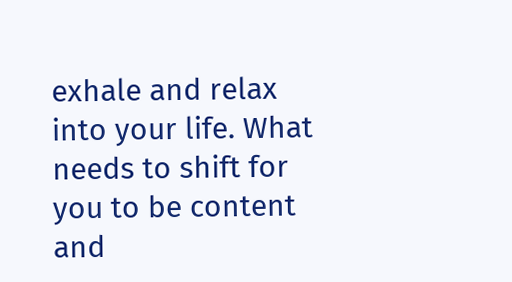exhale and relax into your life. What needs to shift for you to be content and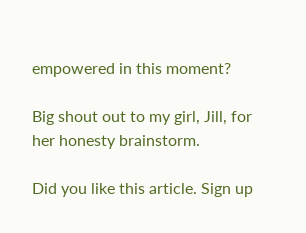empowered in this moment?

Big shout out to my girl, Jill, for her honesty brainstorm.

Did you like this article. Sign up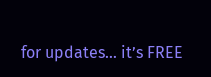for updates… it’s FREE